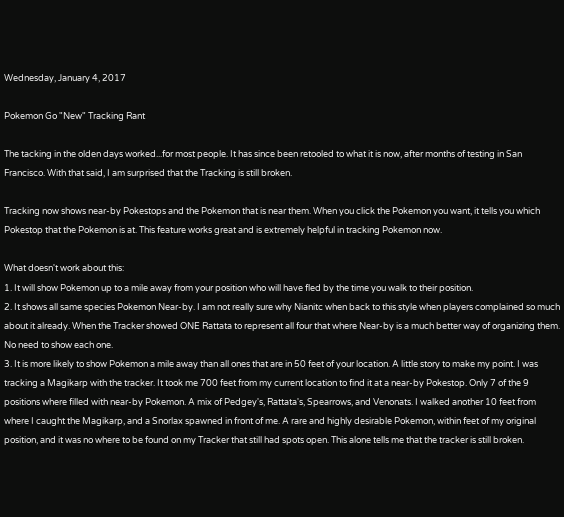Wednesday, January 4, 2017

Pokemon Go "New" Tracking Rant

The tacking in the olden days worked...for most people. It has since been retooled to what it is now, after months of testing in San Francisco. With that said, I am surprised that the Tracking is still broken.

Tracking now shows near-by Pokestops and the Pokemon that is near them. When you click the Pokemon you want, it tells you which Pokestop that the Pokemon is at. This feature works great and is extremely helpful in tracking Pokemon now.

What doesn't work about this:
1. It will show Pokemon up to a mile away from your position who will have fled by the time you walk to their position.
2. It shows all same species Pokemon Near-by. I am not really sure why Nianitc when back to this style when players complained so much about it already. When the Tracker showed ONE Rattata to represent all four that where Near-by is a much better way of organizing them. No need to show each one.
3. It is more likely to show Pokemon a mile away than all ones that are in 50 feet of your location. A little story to make my point. I was tracking a Magikarp with the tracker. It took me 700 feet from my current location to find it at a near-by Pokestop. Only 7 of the 9 positions where filled with near-by Pokemon. A mix of Pedgey's, Rattata's, Spearrows, and Venonats. I walked another 10 feet from where I caught the Magikarp, and a Snorlax spawned in front of me. A rare and highly desirable Pokemon, within feet of my original position, and it was no where to be found on my Tracker that still had spots open. This alone tells me that the tracker is still broken.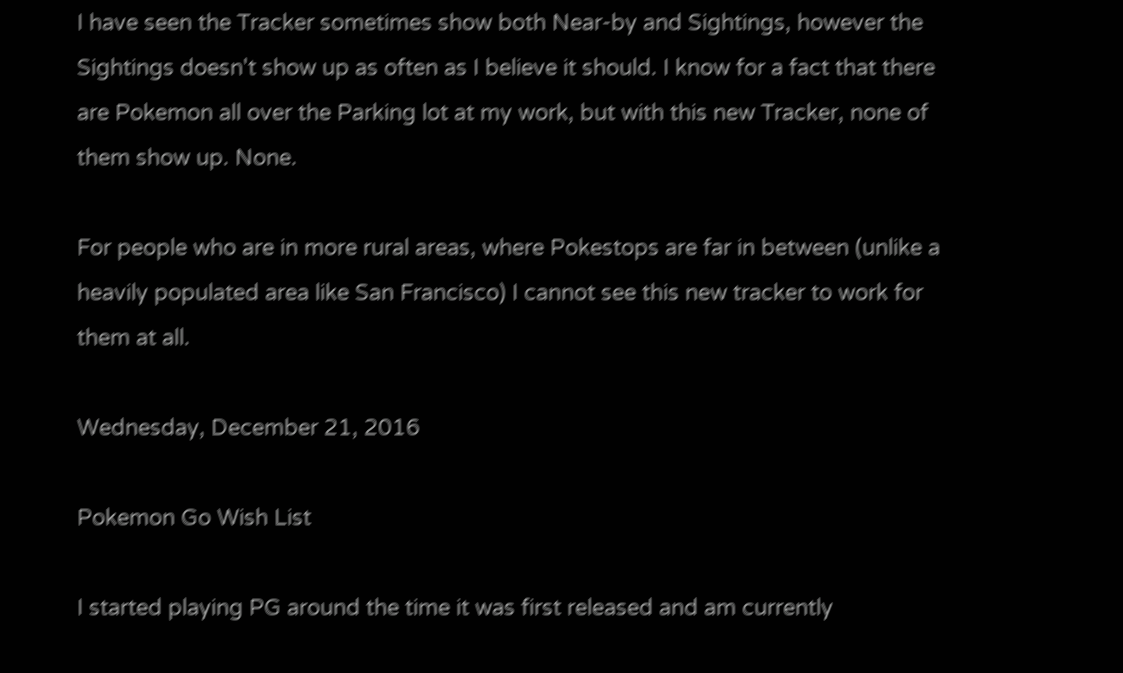I have seen the Tracker sometimes show both Near-by and Sightings, however the Sightings doesn't show up as often as I believe it should. I know for a fact that there are Pokemon all over the Parking lot at my work, but with this new Tracker, none of them show up. None.

For people who are in more rural areas, where Pokestops are far in between (unlike a heavily populated area like San Francisco) I cannot see this new tracker to work for them at all.

Wednesday, December 21, 2016

Pokemon Go Wish List

I started playing PG around the time it was first released and am currently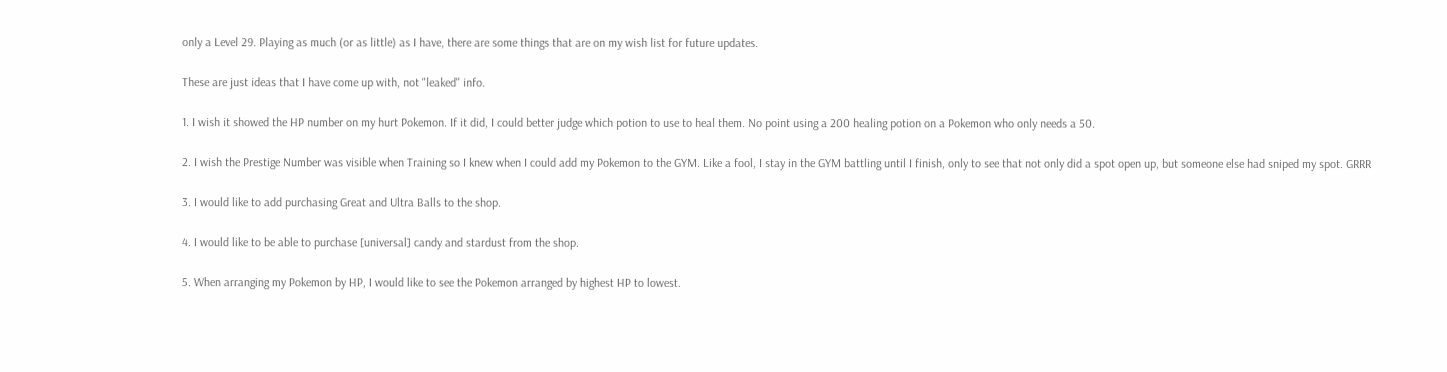only a Level 29. Playing as much (or as little) as I have, there are some things that are on my wish list for future updates.

These are just ideas that I have come up with, not "leaked" info.

1. I wish it showed the HP number on my hurt Pokemon. If it did, I could better judge which potion to use to heal them. No point using a 200 healing potion on a Pokemon who only needs a 50.

2. I wish the Prestige Number was visible when Training so I knew when I could add my Pokemon to the GYM. Like a fool, I stay in the GYM battling until I finish, only to see that not only did a spot open up, but someone else had sniped my spot. GRRR

3. I would like to add purchasing Great and Ultra Balls to the shop.

4. I would like to be able to purchase [universal] candy and stardust from the shop.

5. When arranging my Pokemon by HP, I would like to see the Pokemon arranged by highest HP to lowest.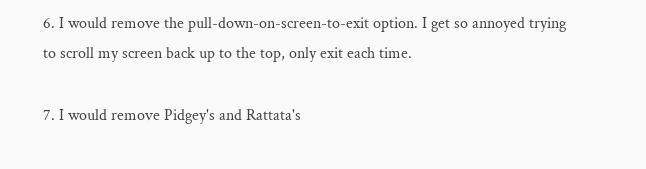6. I would remove the pull-down-on-screen-to-exit option. I get so annoyed trying to scroll my screen back up to the top, only exit each time.

7. I would remove Pidgey's and Rattata's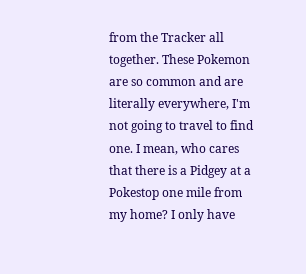from the Tracker all together. These Pokemon are so common and are literally everywhere, I'm not going to travel to find one. I mean, who cares that there is a Pidgey at a Pokestop one mile from my home? I only have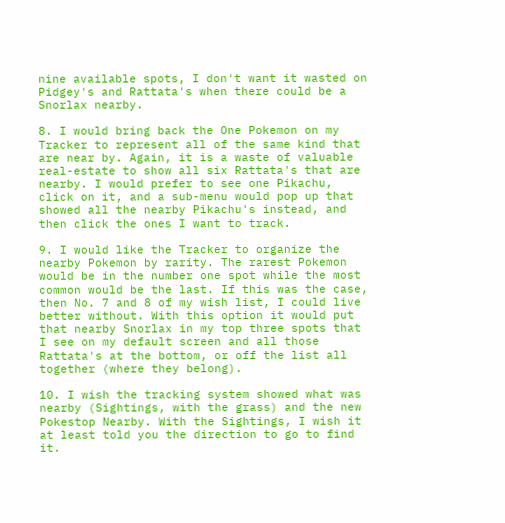nine available spots, I don't want it wasted on Pidgey's and Rattata's when there could be a Snorlax nearby.

8. I would bring back the One Pokemon on my Tracker to represent all of the same kind that are near by. Again, it is a waste of valuable real-estate to show all six Rattata's that are nearby. I would prefer to see one Pikachu, click on it, and a sub-menu would pop up that showed all the nearby Pikachu's instead, and then click the ones I want to track.

9. I would like the Tracker to organize the nearby Pokemon by rarity. The rarest Pokemon would be in the number one spot while the most common would be the last. If this was the case, then No. 7 and 8 of my wish list, I could live better without. With this option it would put that nearby Snorlax in my top three spots that I see on my default screen and all those Rattata's at the bottom, or off the list all together (where they belong).

10. I wish the tracking system showed what was nearby (Sightings, with the grass) and the new Pokestop Nearby. With the Sightings, I wish it at least told you the direction to go to find it.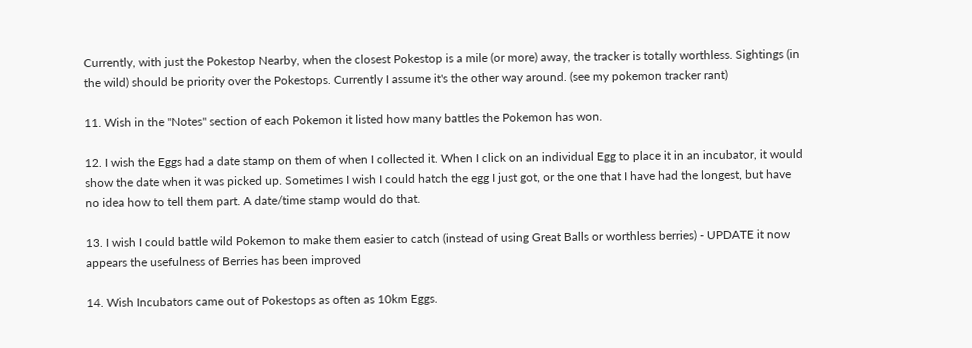Currently, with just the Pokestop Nearby, when the closest Pokestop is a mile (or more) away, the tracker is totally worthless. Sightings (in the wild) should be priority over the Pokestops. Currently I assume it's the other way around. (see my pokemon tracker rant)

11. Wish in the "Notes" section of each Pokemon it listed how many battles the Pokemon has won.

12. I wish the Eggs had a date stamp on them of when I collected it. When I click on an individual Egg to place it in an incubator, it would show the date when it was picked up. Sometimes I wish I could hatch the egg I just got, or the one that I have had the longest, but have no idea how to tell them part. A date/time stamp would do that.

13. I wish I could battle wild Pokemon to make them easier to catch (instead of using Great Balls or worthless berries) - UPDATE it now appears the usefulness of Berries has been improved

14. Wish Incubators came out of Pokestops as often as 10km Eggs.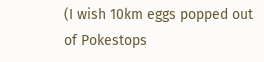(I wish 10km eggs popped out of Pokestops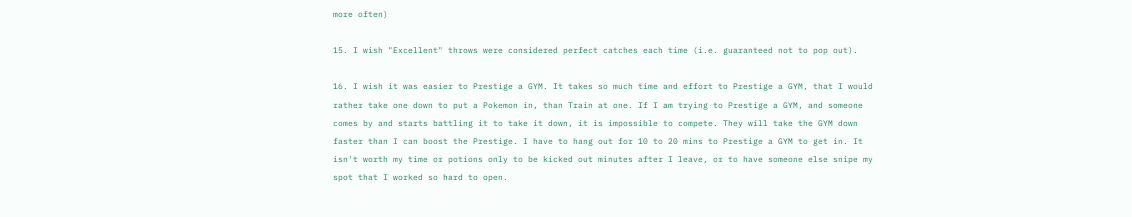more often)

15. I wish "Excellent" throws were considered perfect catches each time (i.e. guaranteed not to pop out).

16. I wish it was easier to Prestige a GYM. It takes so much time and effort to Prestige a GYM, that I would rather take one down to put a Pokemon in, than Train at one. If I am trying to Prestige a GYM, and someone comes by and starts battling it to take it down, it is impossible to compete. They will take the GYM down faster than I can boost the Prestige. I have to hang out for 10 to 20 mins to Prestige a GYM to get in. It isn't worth my time or potions only to be kicked out minutes after I leave, or to have someone else snipe my spot that I worked so hard to open.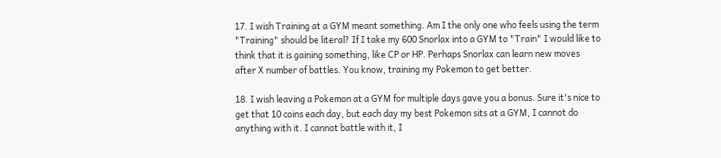17. I wish Training at a GYM meant something. Am I the only one who feels using the term "Training" should be literal? If I take my 600 Snorlax into a GYM to "Train" I would like to think that it is gaining something, like CP or HP. Perhaps Snorlax can learn new moves after X number of battles. You know, training my Pokemon to get better.

18. I wish leaving a Pokemon at a GYM for multiple days gave you a bonus. Sure it's nice to get that 10 coins each day, but each day my best Pokemon sits at a GYM, I cannot do anything with it. I cannot battle with it, I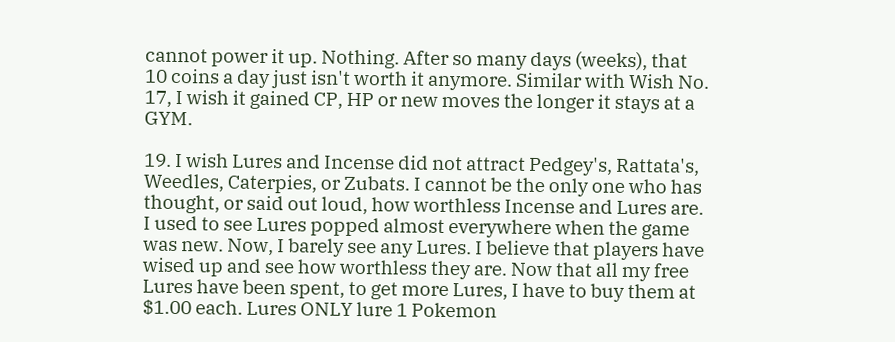cannot power it up. Nothing. After so many days (weeks), that 10 coins a day just isn't worth it anymore. Similar with Wish No. 17, I wish it gained CP, HP or new moves the longer it stays at a GYM.

19. I wish Lures and Incense did not attract Pedgey's, Rattata's, Weedles, Caterpies, or Zubats. I cannot be the only one who has thought, or said out loud, how worthless Incense and Lures are. I used to see Lures popped almost everywhere when the game was new. Now, I barely see any Lures. I believe that players have wised up and see how worthless they are. Now that all my free Lures have been spent, to get more Lures, I have to buy them at $1.00 each. Lures ONLY lure 1 Pokemon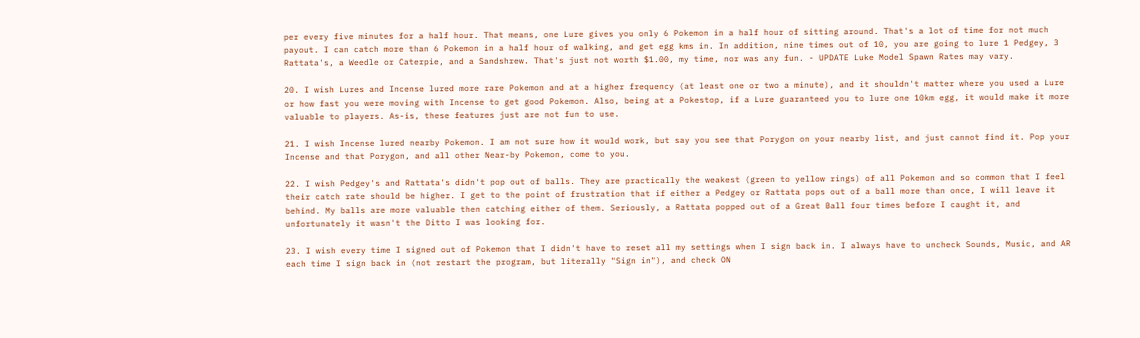per every five minutes for a half hour. That means, one Lure gives you only 6 Pokemon in a half hour of sitting around. That's a lot of time for not much payout. I can catch more than 6 Pokemon in a half hour of walking, and get egg kms in. In addition, nine times out of 10, you are going to lure 1 Pedgey, 3 Rattata's, a Weedle or Caterpie, and a Sandshrew. That's just not worth $1.00, my time, nor was any fun. - UPDATE Luke Model Spawn Rates may vary.

20. I wish Lures and Incense lured more rare Pokemon and at a higher frequency (at least one or two a minute), and it shouldn't matter where you used a Lure or how fast you were moving with Incense to get good Pokemon. Also, being at a Pokestop, if a Lure guaranteed you to lure one 10km egg, it would make it more valuable to players. As-is, these features just are not fun to use.

21. I wish Incense lured nearby Pokemon. I am not sure how it would work, but say you see that Porygon on your nearby list, and just cannot find it. Pop your Incense and that Porygon, and all other Near-by Pokemon, come to you.

22. I wish Pedgey's and Rattata's didn't pop out of balls. They are practically the weakest (green to yellow rings) of all Pokemon and so common that I feel their catch rate should be higher. I get to the point of frustration that if either a Pedgey or Rattata pops out of a ball more than once, I will leave it behind. My balls are more valuable then catching either of them. Seriously, a Rattata popped out of a Great Ball four times before I caught it, and unfortunately it wasn't the Ditto I was looking for.

23. I wish every time I signed out of Pokemon that I didn't have to reset all my settings when I sign back in. I always have to uncheck Sounds, Music, and AR each time I sign back in (not restart the program, but literally "Sign in"), and check ON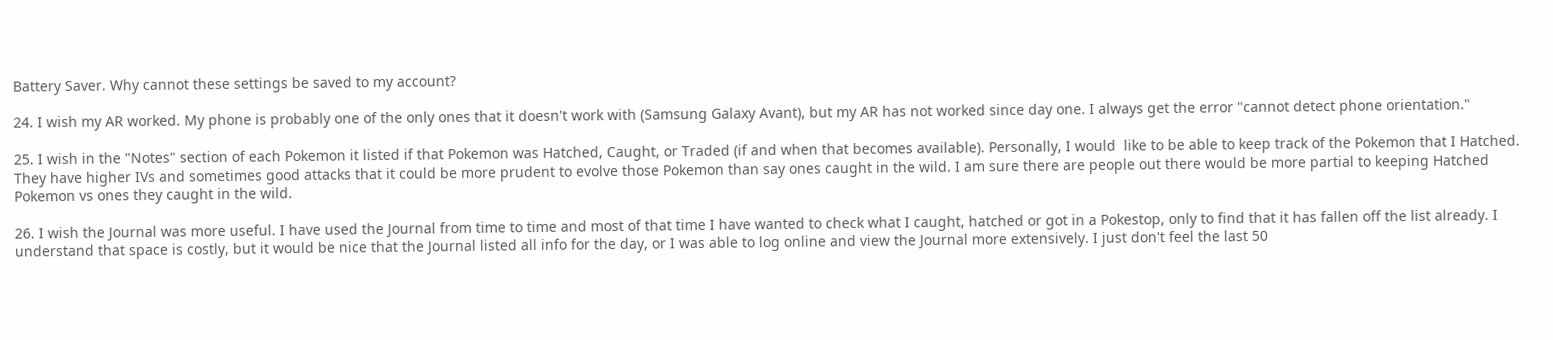Battery Saver. Why cannot these settings be saved to my account?

24. I wish my AR worked. My phone is probably one of the only ones that it doesn't work with (Samsung Galaxy Avant), but my AR has not worked since day one. I always get the error "cannot detect phone orientation."

25. I wish in the "Notes" section of each Pokemon it listed if that Pokemon was Hatched, Caught, or Traded (if and when that becomes available). Personally, I would  like to be able to keep track of the Pokemon that I Hatched. They have higher IVs and sometimes good attacks that it could be more prudent to evolve those Pokemon than say ones caught in the wild. I am sure there are people out there would be more partial to keeping Hatched Pokemon vs ones they caught in the wild.

26. I wish the Journal was more useful. I have used the Journal from time to time and most of that time I have wanted to check what I caught, hatched or got in a Pokestop, only to find that it has fallen off the list already. I understand that space is costly, but it would be nice that the Journal listed all info for the day, or I was able to log online and view the Journal more extensively. I just don't feel the last 50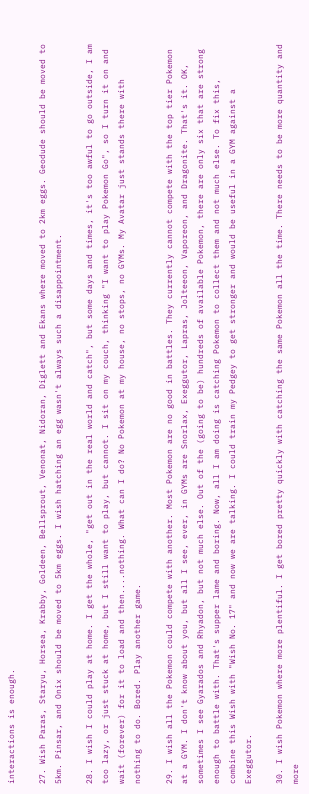interactions is enough.

27. Wish Paras, Staryu, Horsea, Krabby, Goldeen, Bellsprout, Venonat, Nidoran, Diglett and Ekans where moved to 2km eggs. Geodude should be moved to 5km. Pinsar, and Onix should be moved to 5km eggs. I wish hatching an egg wasn't always such a disappointment.

28. I wish I could play at home. I get the whole, "get out in the real world and catch", but some days and times, it's too awful to go outside, I am too lazy, or just stuck at home, but I still want to play, but cannot. I sit on my couch, thinking "I want to play Pokemon Go", so I turn it on and wait (forever) for it to load and then....nothing. What can I do? No Pokemon at my house, no stops, no GYMs. My Avatar just stands there with nothing to do. Bored. Play another game.

29. I wish all the Pokemon could compete with another. Most Pokemon are no good in battles. They currently cannot compete with the top tier Pokemon at a GYM. I don't know about you, but all I see, ever, in GYMs are Snorlax, Exeggutor, Lapras, Jolteeon, Vaporeon, and Dragonite. That's it. OK, sometimes I see Gyarados and Rhyadon, but not much else. Out of the (going to be) hundreds of available Pokemon, there are only six that are strong enough to battle with. That's supper lame and boring. Now, all I am doing is catching Pokemon to collect them and not much else. To fix this, combine this Wish with "Wish No. 17" and now we are talking. I could train my Pedgey to get stronger and would be useful in a GYM against a Exeggutor.

30. I wish Pokemon where more plentiful. I get bored pretty quickly with catching the same Pokemon all the time. There needs to be more quantity and more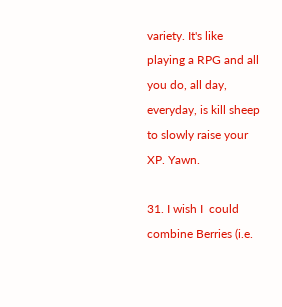variety. It's like playing a RPG and all you do, all day, everyday, is kill sheep to slowly raise your XP. Yawn.

31. I wish I  could combine Berries (i.e.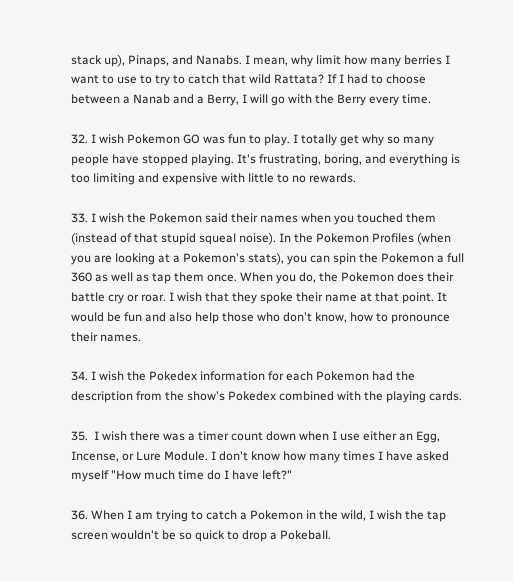stack up), Pinaps, and Nanabs. I mean, why limit how many berries I want to use to try to catch that wild Rattata? If I had to choose between a Nanab and a Berry, I will go with the Berry every time.

32. I wish Pokemon GO was fun to play. I totally get why so many people have stopped playing. It's frustrating, boring, and everything is too limiting and expensive with little to no rewards.

33. I wish the Pokemon said their names when you touched them (instead of that stupid squeal noise). In the Pokemon Profiles (when you are looking at a Pokemon's stats), you can spin the Pokemon a full 360 as well as tap them once. When you do, the Pokemon does their battle cry or roar. I wish that they spoke their name at that point. It would be fun and also help those who don't know, how to pronounce their names.

34. I wish the Pokedex information for each Pokemon had the description from the show's Pokedex combined with the playing cards.

35.  I wish there was a timer count down when I use either an Egg, Incense, or Lure Module. I don't know how many times I have asked myself "How much time do I have left?"

36. When I am trying to catch a Pokemon in the wild, I wish the tap screen wouldn't be so quick to drop a Pokeball.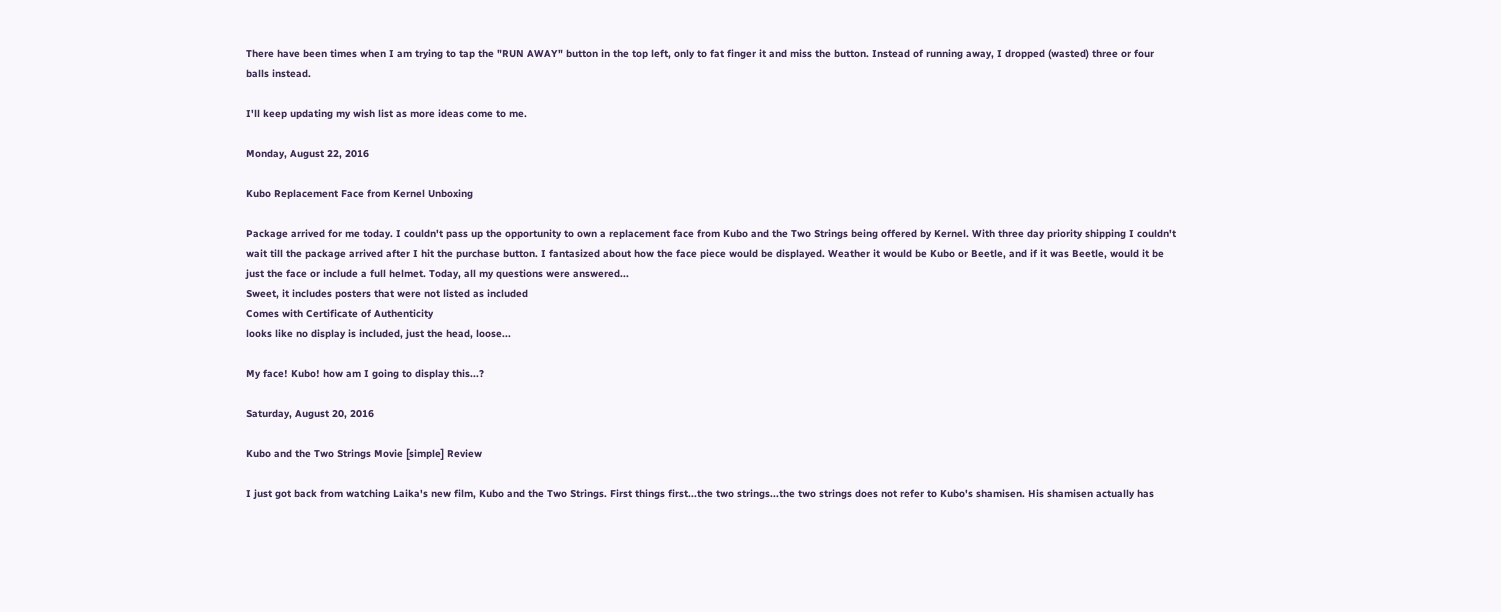There have been times when I am trying to tap the "RUN AWAY" button in the top left, only to fat finger it and miss the button. Instead of running away, I dropped (wasted) three or four balls instead.

I'll keep updating my wish list as more ideas come to me.

Monday, August 22, 2016

Kubo Replacement Face from Kernel Unboxing

Package arrived for me today. I couldn't pass up the opportunity to own a replacement face from Kubo and the Two Strings being offered by Kernel. With three day priority shipping I couldn't wait till the package arrived after I hit the purchase button. I fantasized about how the face piece would be displayed. Weather it would be Kubo or Beetle, and if it was Beetle, would it be just the face or include a full helmet. Today, all my questions were answered...
Sweet, it includes posters that were not listed as included
Comes with Certificate of Authenticity
looks like no display is included, just the head, loose...

My face! Kubo! how am I going to display this...?

Saturday, August 20, 2016

Kubo and the Two Strings Movie [simple] Review

I just got back from watching Laika's new film, Kubo and the Two Strings. First things first...the two strings...the two strings does not refer to Kubo's shamisen. His shamisen actually has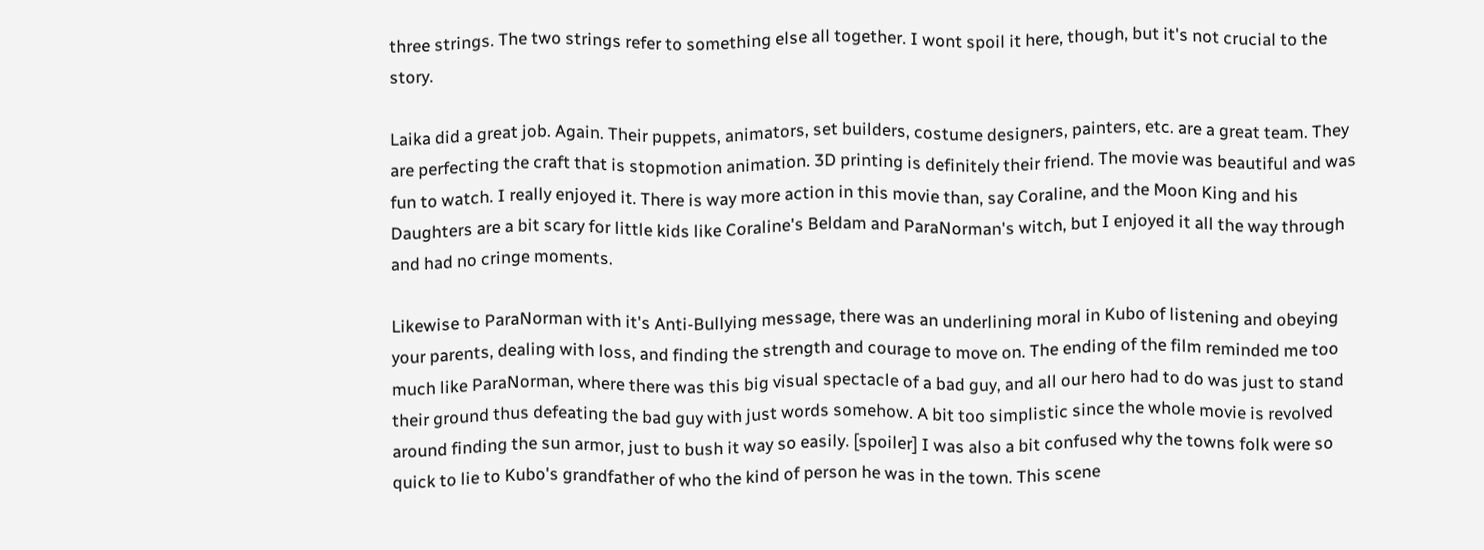three strings. The two strings refer to something else all together. I wont spoil it here, though, but it's not crucial to the story.

Laika did a great job. Again. Their puppets, animators, set builders, costume designers, painters, etc. are a great team. They are perfecting the craft that is stopmotion animation. 3D printing is definitely their friend. The movie was beautiful and was fun to watch. I really enjoyed it. There is way more action in this movie than, say Coraline, and the Moon King and his Daughters are a bit scary for little kids like Coraline's Beldam and ParaNorman's witch, but I enjoyed it all the way through and had no cringe moments.

Likewise to ParaNorman with it's Anti-Bullying message, there was an underlining moral in Kubo of listening and obeying your parents, dealing with loss, and finding the strength and courage to move on. The ending of the film reminded me too much like ParaNorman, where there was this big visual spectacle of a bad guy, and all our hero had to do was just to stand their ground thus defeating the bad guy with just words somehow. A bit too simplistic since the whole movie is revolved around finding the sun armor, just to bush it way so easily. [spoiler] I was also a bit confused why the towns folk were so quick to lie to Kubo's grandfather of who the kind of person he was in the town. This scene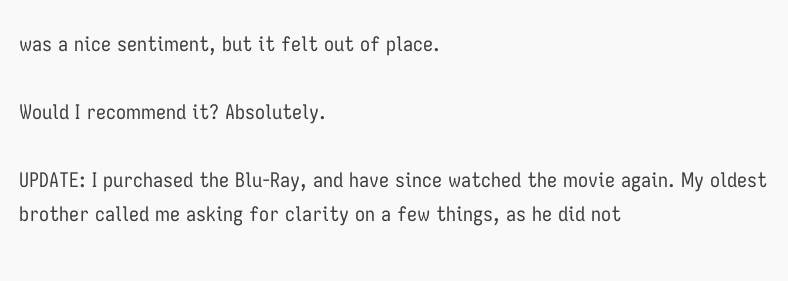was a nice sentiment, but it felt out of place.

Would I recommend it? Absolutely.

UPDATE: I purchased the Blu-Ray, and have since watched the movie again. My oldest brother called me asking for clarity on a few things, as he did not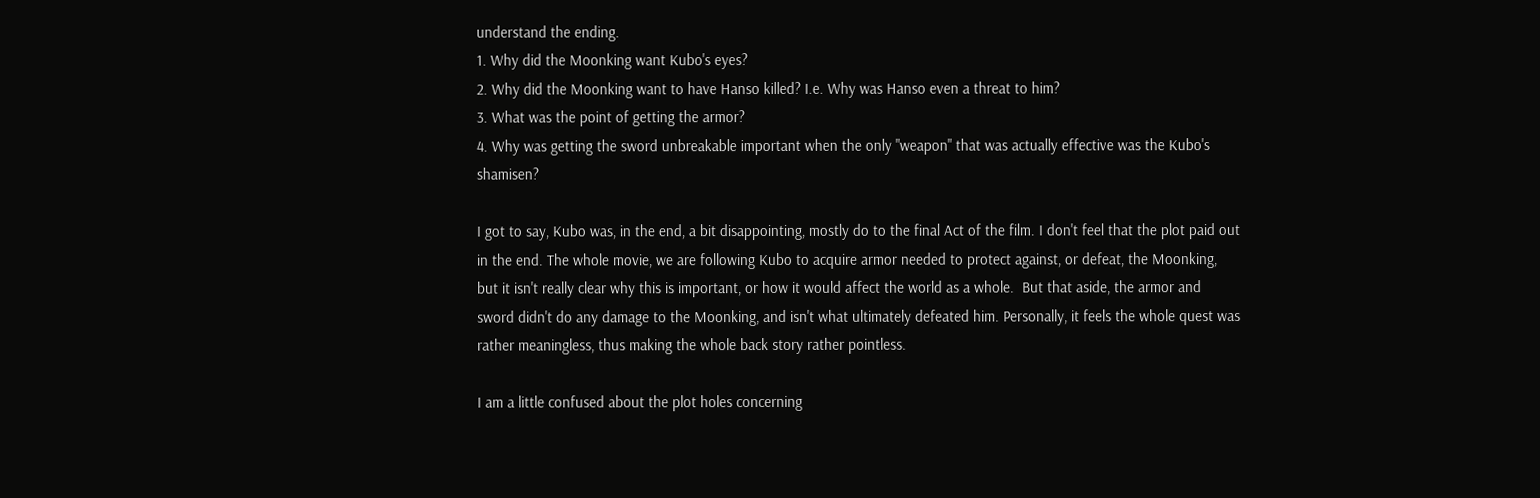understand the ending.
1. Why did the Moonking want Kubo's eyes?
2. Why did the Moonking want to have Hanso killed? I.e. Why was Hanso even a threat to him?
3. What was the point of getting the armor?
4. Why was getting the sword unbreakable important when the only "weapon" that was actually effective was the Kubo's shamisen?

I got to say, Kubo was, in the end, a bit disappointing, mostly do to the final Act of the film. I don't feel that the plot paid out in the end. The whole movie, we are following Kubo to acquire armor needed to protect against, or defeat, the Moonking, but it isn't really clear why this is important, or how it would affect the world as a whole.  But that aside, the armor and sword didn't do any damage to the Moonking, and isn't what ultimately defeated him. Personally, it feels the whole quest was rather meaningless, thus making the whole back story rather pointless.

I am a little confused about the plot holes concerning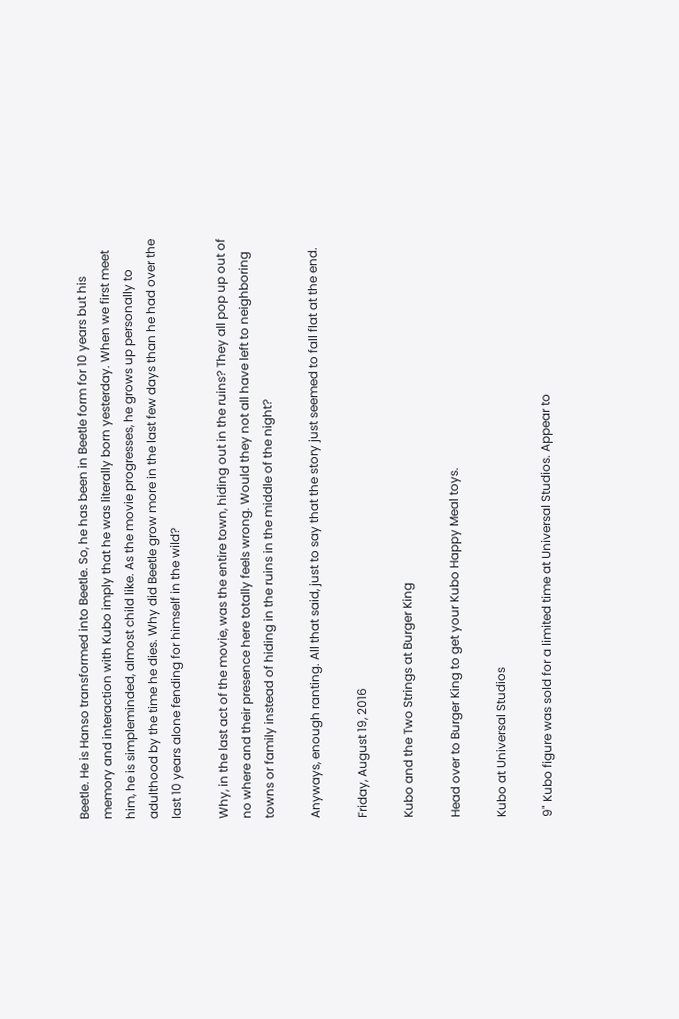Beetle. He is Hanso transformed into Beetle. So, he has been in Beetle form for 10 years but his memory and interaction with Kubo imply that he was literally born yesterday. When we first meet him, he is simpleminded, almost child like. As the movie progresses, he grows up personally to adulthood by the time he dies. Why did Beetle grow more in the last few days than he had over the last 10 years alone fending for himself in the wild?

Why, in the last act of the movie, was the entire town, hiding out in the ruins? They all pop up out of no where and their presence here totally feels wrong. Would they not all have left to neighboring towns or family instead of hiding in the ruins in the middle of the night?

Anyways, enough ranting. All that said, just to say that the story just seemed to fall flat at the end.

Friday, August 19, 2016

Kubo and the Two Strings at Burger King

Head over to Burger King to get your Kubo Happy Meal toys.

Kubo at Universal Studios

9" Kubo figure was sold for a limited time at Universal Studios. Appear to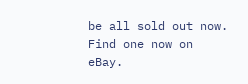be all sold out now. Find one now on eBay.